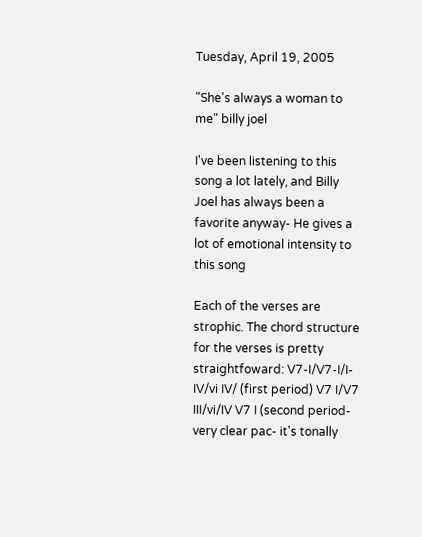Tuesday, April 19, 2005

"She's always a woman to me" billy joel

I've been listening to this song a lot lately, and Billy Joel has always been a favorite anyway- He gives a lot of emotional intensity to this song

Each of the verses are strophic. The chord structure for the verses is pretty straightfoward: V7-I/V7-I/I-IV/vi IV/ (first period) V7 I/V7 III/vi/IV V7 I (second period-very clear pac- it's tonally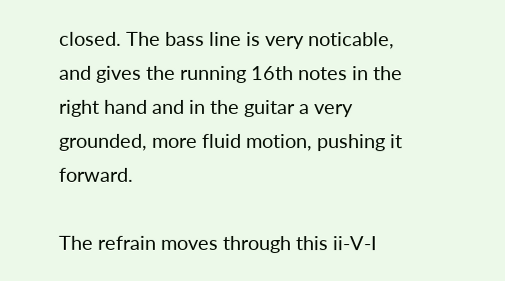closed. The bass line is very noticable, and gives the running 16th notes in the right hand and in the guitar a very grounded, more fluid motion, pushing it forward.

The refrain moves through this ii-V-I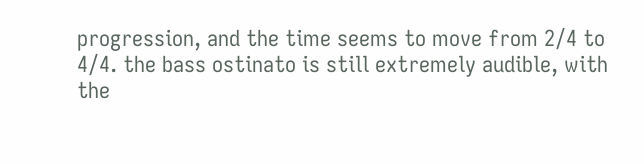progression, and the time seems to move from 2/4 to 4/4. the bass ostinato is still extremely audible, with the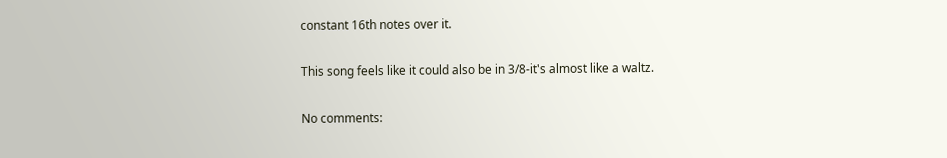constant 16th notes over it.

This song feels like it could also be in 3/8-it's almost like a waltz.

No comments: